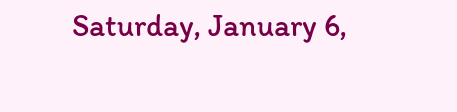Saturday, January 6,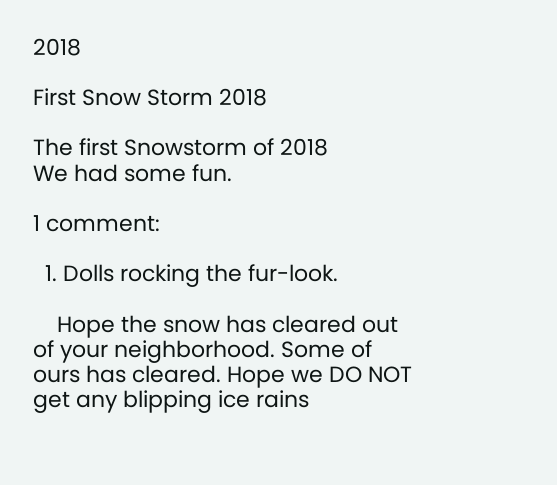2018

First Snow Storm 2018

The first Snowstorm of 2018
We had some fun.

1 comment:

  1. Dolls rocking the fur-look.

    Hope the snow has cleared out of your neighborhood. Some of ours has cleared. Hope we DO NOT get any blipping ice rains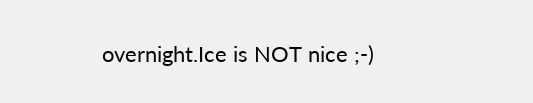overnight.Ice is NOT nice ;-)